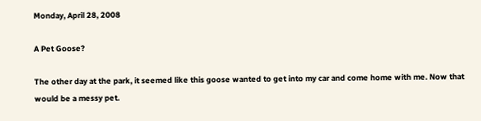Monday, April 28, 2008

A Pet Goose?

The other day at the park, it seemed like this goose wanted to get into my car and come home with me. Now that would be a messy pet.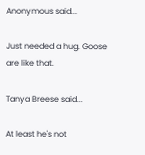Anonymous said...

Just needed a hug. Goose are like that.

Tanya Breese said...

At least he's not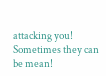attacking you! Sometimes they can be mean!